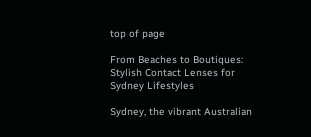top of page

From Beaches to Boutiques: Stylish Contact Lenses for Sydney Lifestyles

Sydney, the vibrant Australian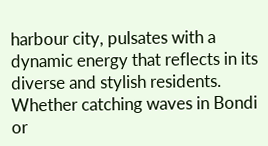harbour city, pulsates with a dynamic energy that reflects in its diverse and stylish residents. Whether catching waves in Bondi or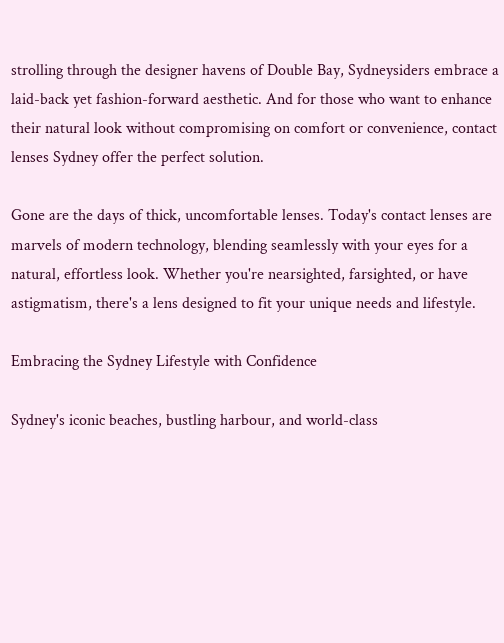strolling through the designer havens of Double Bay, Sydneysiders embrace a laid-back yet fashion-forward aesthetic. And for those who want to enhance their natural look without compromising on comfort or convenience, contact lenses Sydney offer the perfect solution.

Gone are the days of thick, uncomfortable lenses. Today's contact lenses are marvels of modern technology, blending seamlessly with your eyes for a natural, effortless look. Whether you're nearsighted, farsighted, or have astigmatism, there's a lens designed to fit your unique needs and lifestyle.

Embracing the Sydney Lifestyle with Confidence

Sydney's iconic beaches, bustling harbour, and world-class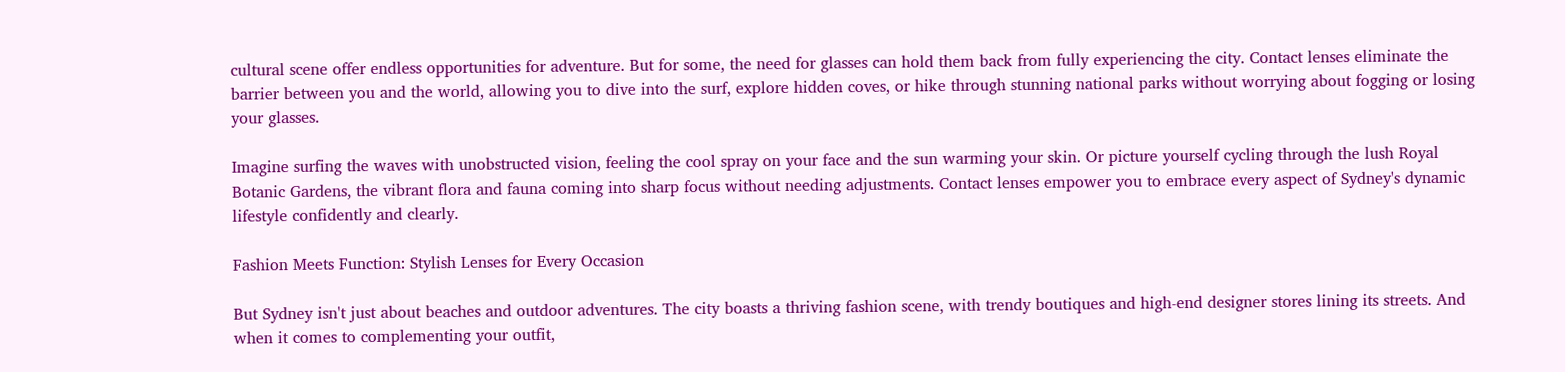cultural scene offer endless opportunities for adventure. But for some, the need for glasses can hold them back from fully experiencing the city. Contact lenses eliminate the barrier between you and the world, allowing you to dive into the surf, explore hidden coves, or hike through stunning national parks without worrying about fogging or losing your glasses.

Imagine surfing the waves with unobstructed vision, feeling the cool spray on your face and the sun warming your skin. Or picture yourself cycling through the lush Royal Botanic Gardens, the vibrant flora and fauna coming into sharp focus without needing adjustments. Contact lenses empower you to embrace every aspect of Sydney's dynamic lifestyle confidently and clearly.

Fashion Meets Function: Stylish Lenses for Every Occasion

But Sydney isn't just about beaches and outdoor adventures. The city boasts a thriving fashion scene, with trendy boutiques and high-end designer stores lining its streets. And when it comes to complementing your outfit,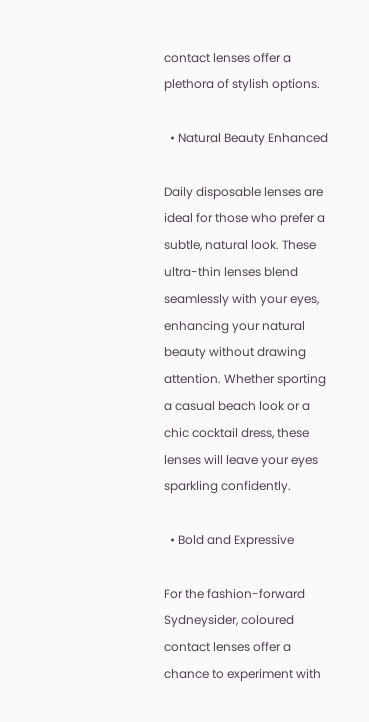contact lenses offer a plethora of stylish options.

  • Natural Beauty Enhanced

Daily disposable lenses are ideal for those who prefer a subtle, natural look. These ultra-thin lenses blend seamlessly with your eyes, enhancing your natural beauty without drawing attention. Whether sporting a casual beach look or a chic cocktail dress, these lenses will leave your eyes sparkling confidently.

  • Bold and Expressive

For the fashion-forward Sydneysider, coloured contact lenses offer a chance to experiment with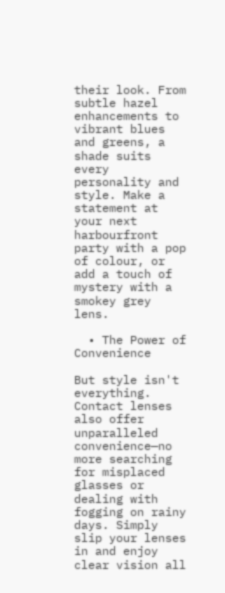their look. From subtle hazel enhancements to vibrant blues and greens, a shade suits every personality and style. Make a statement at your next harbourfront party with a pop of colour, or add a touch of mystery with a smokey grey lens.

  • The Power of Convenience

But style isn't everything. Contact lenses also offer unparalleled convenience—no more searching for misplaced glasses or dealing with fogging on rainy days. Simply slip your lenses in and enjoy clear vision all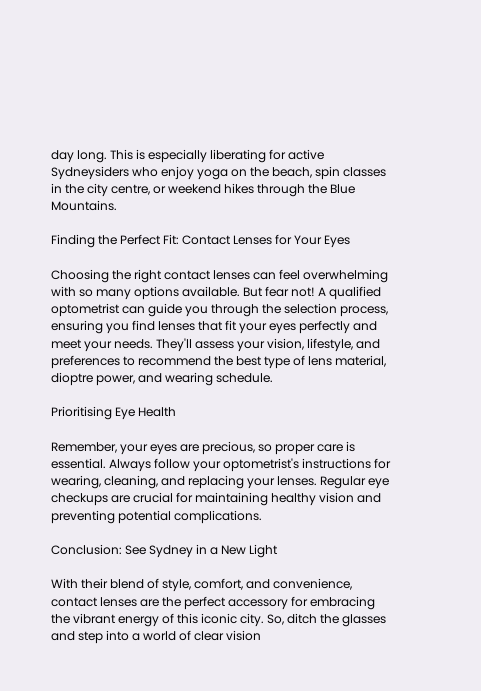day long. This is especially liberating for active Sydneysiders who enjoy yoga on the beach, spin classes in the city centre, or weekend hikes through the Blue Mountains.

Finding the Perfect Fit: Contact Lenses for Your Eyes

Choosing the right contact lenses can feel overwhelming with so many options available. But fear not! A qualified optometrist can guide you through the selection process, ensuring you find lenses that fit your eyes perfectly and meet your needs. They'll assess your vision, lifestyle, and preferences to recommend the best type of lens material, dioptre power, and wearing schedule.

Prioritising Eye Health

Remember, your eyes are precious, so proper care is essential. Always follow your optometrist's instructions for wearing, cleaning, and replacing your lenses. Regular eye checkups are crucial for maintaining healthy vision and preventing potential complications.

Conclusion: See Sydney in a New Light

With their blend of style, comfort, and convenience, contact lenses are the perfect accessory for embracing the vibrant energy of this iconic city. So, ditch the glasses and step into a world of clear vision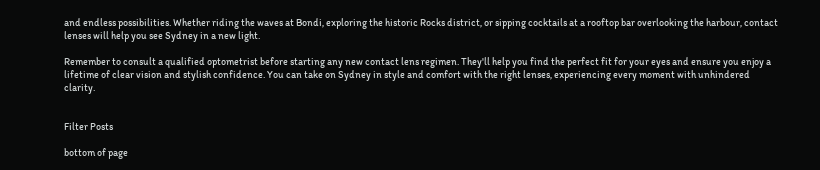and endless possibilities. Whether riding the waves at Bondi, exploring the historic Rocks district, or sipping cocktails at a rooftop bar overlooking the harbour, contact lenses will help you see Sydney in a new light.

Remember to consult a qualified optometrist before starting any new contact lens regimen. They'll help you find the perfect fit for your eyes and ensure you enjoy a lifetime of clear vision and stylish confidence. You can take on Sydney in style and comfort with the right lenses, experiencing every moment with unhindered clarity.


Filter Posts

bottom of page